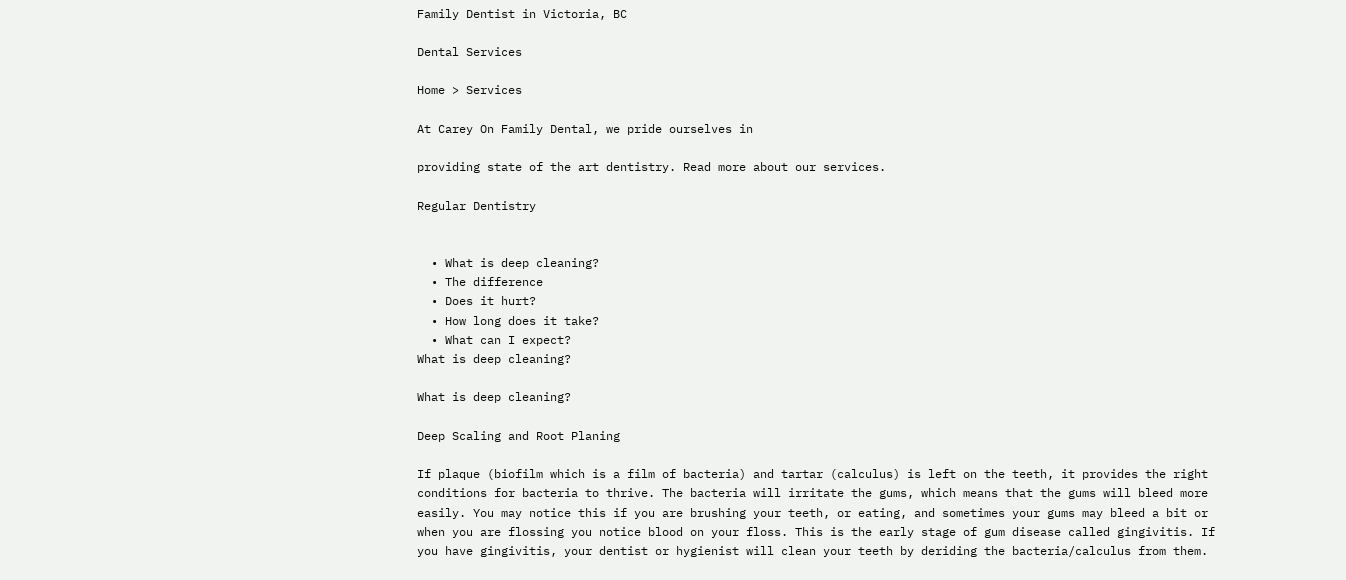Family Dentist in Victoria, BC

Dental Services

Home > Services

At Carey On Family Dental, we pride ourselves in

providing state of the art dentistry. Read more about our services.

Regular Dentistry


  • What is deep cleaning?
  • The difference
  • Does it hurt?
  • How long does it take?
  • What can I expect?
What is deep cleaning?

What is deep cleaning?

Deep Scaling and Root Planing

If plaque (biofilm which is a film of bacteria) and tartar (calculus) is left on the teeth, it provides the right conditions for bacteria to thrive. The bacteria will irritate the gums, which means that the gums will bleed more easily. You may notice this if you are brushing your teeth, or eating, and sometimes your gums may bleed a bit or when you are flossing you notice blood on your floss. This is the early stage of gum disease called gingivitis. If you have gingivitis, your dentist or hygienist will clean your teeth by deriding the bacteria/calculus from them.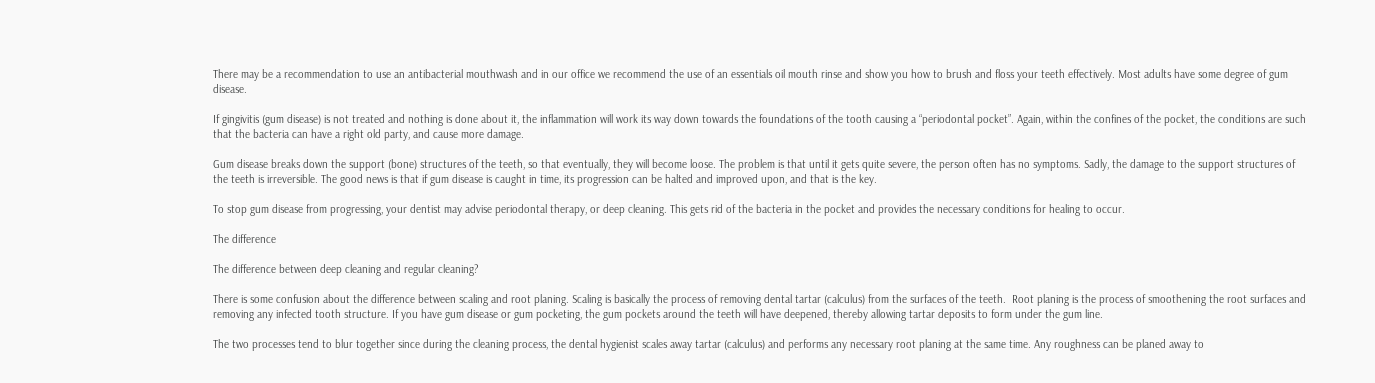There may be a recommendation to use an antibacterial mouthwash and in our office we recommend the use of an essentials oil mouth rinse and show you how to brush and floss your teeth effectively. Most adults have some degree of gum disease.

If gingivitis (gum disease) is not treated and nothing is done about it, the inflammation will work its way down towards the foundations of the tooth causing a “periodontal pocket”. Again, within the confines of the pocket, the conditions are such that the bacteria can have a right old party, and cause more damage.

Gum disease breaks down the support (bone) structures of the teeth, so that eventually, they will become loose. The problem is that until it gets quite severe, the person often has no symptoms. Sadly, the damage to the support structures of the teeth is irreversible. The good news is that if gum disease is caught in time, its progression can be halted and improved upon, and that is the key.

To stop gum disease from progressing, your dentist may advise periodontal therapy, or deep cleaning. This gets rid of the bacteria in the pocket and provides the necessary conditions for healing to occur.

The difference

The difference between deep cleaning and regular cleaning?

There is some confusion about the difference between scaling and root planing. Scaling is basically the process of removing dental tartar (calculus) from the surfaces of the teeth.  Root planing is the process of smoothening the root surfaces and removing any infected tooth structure. If you have gum disease or gum pocketing, the gum pockets around the teeth will have deepened, thereby allowing tartar deposits to form under the gum line.

The two processes tend to blur together since during the cleaning process, the dental hygienist scales away tartar (calculus) and performs any necessary root planing at the same time. Any roughness can be planed away to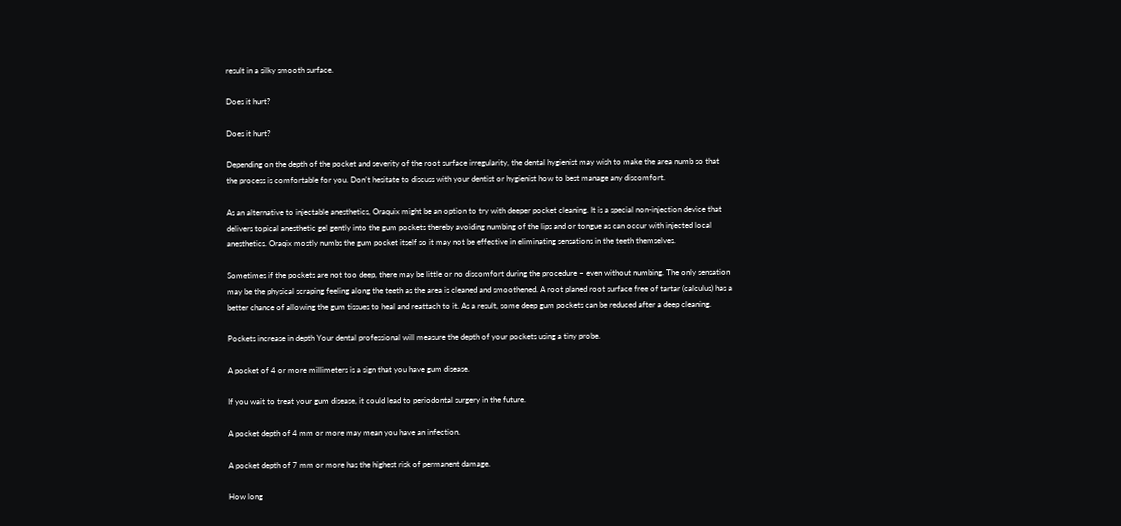result in a silky smooth surface.

Does it hurt?

Does it hurt?

Depending on the depth of the pocket and severity of the root surface irregularity, the dental hygienist may wish to make the area numb so that the process is comfortable for you. Don’t hesitate to discuss with your dentist or hygienist how to best manage any discomfort.

As an alternative to injectable anesthetics, Oraquix might be an option to try with deeper pocket cleaning. It is a special non-injection device that delivers topical anesthetic gel gently into the gum pockets thereby avoiding numbing of the lips and or tongue as can occur with injected local anesthetics. Oraqix mostly numbs the gum pocket itself so it may not be effective in eliminating sensations in the teeth themselves.

Sometimes if the pockets are not too deep, there may be little or no discomfort during the procedure – even without numbing. The only sensation may be the physical scraping feeling along the teeth as the area is cleaned and smoothened. A root planed root surface free of tartar (calculus) has a better chance of allowing the gum tissues to heal and reattach to it. As a result, some deep gum pockets can be reduced after a deep cleaning.

Pockets increase in depth Your dental professional will measure the depth of your pockets using a tiny probe.

A pocket of 4 or more millimeters is a sign that you have gum disease.

If you wait to treat your gum disease, it could lead to periodontal surgery in the future.

A pocket depth of 4 mm or more may mean you have an infection.

A pocket depth of 7 mm or more has the highest risk of permanent damage.

How long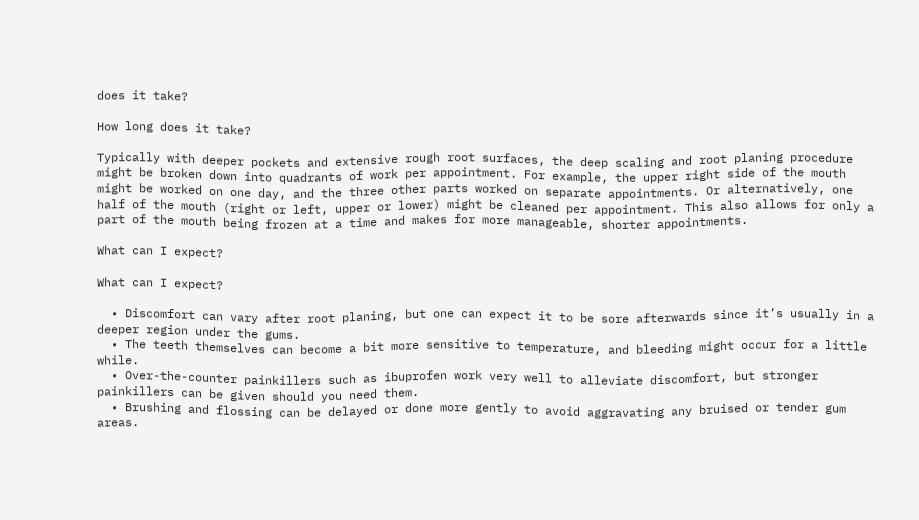does it take?

How long does it take?

Typically with deeper pockets and extensive rough root surfaces, the deep scaling and root planing procedure might be broken down into quadrants of work per appointment. For example, the upper right side of the mouth might be worked on one day, and the three other parts worked on separate appointments. Or alternatively, one half of the mouth (right or left, upper or lower) might be cleaned per appointment. This also allows for only a part of the mouth being frozen at a time and makes for more manageable, shorter appointments.

What can I expect?

What can I expect?

  • Discomfort can vary after root planing, but one can expect it to be sore afterwards since it’s usually in a deeper region under the gums.
  • The teeth themselves can become a bit more sensitive to temperature, and bleeding might occur for a little while.
  • Over-the-counter painkillers such as ibuprofen work very well to alleviate discomfort, but stronger painkillers can be given should you need them.
  • Brushing and flossing can be delayed or done more gently to avoid aggravating any bruised or tender gum areas.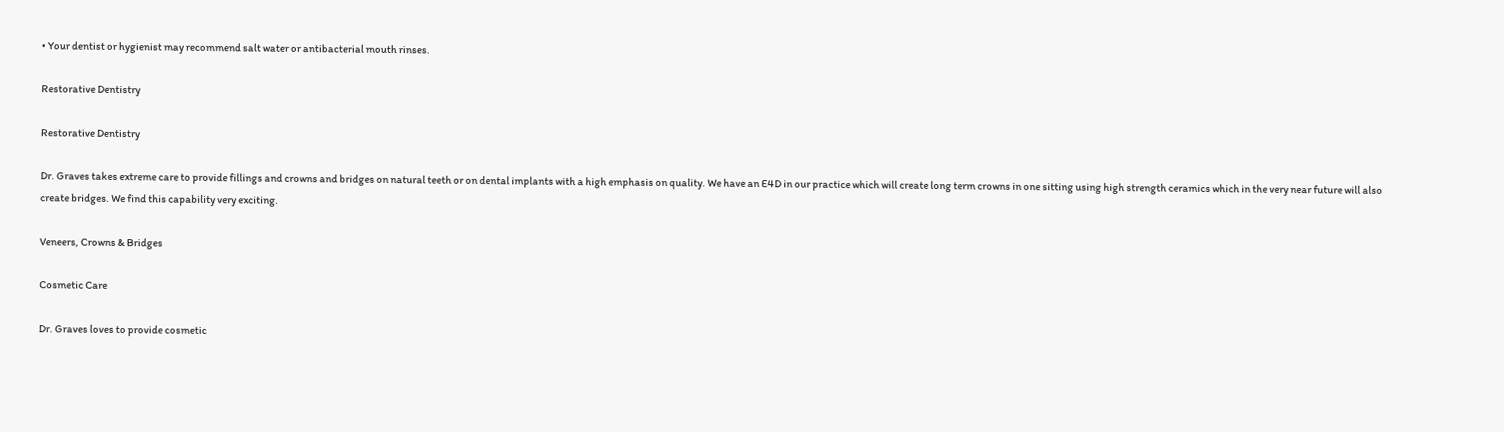• Your dentist or hygienist may recommend salt water or antibacterial mouth rinses.

Restorative Dentistry

Restorative Dentistry

Dr. Graves takes extreme care to provide fillings and crowns and bridges on natural teeth or on dental implants with a high emphasis on quality. We have an E4D in our practice which will create long term crowns in one sitting using high strength ceramics which in the very near future will also create bridges. We find this capability very exciting.

Veneers, Crowns & Bridges

Cosmetic Care

Dr. Graves loves to provide cosmetic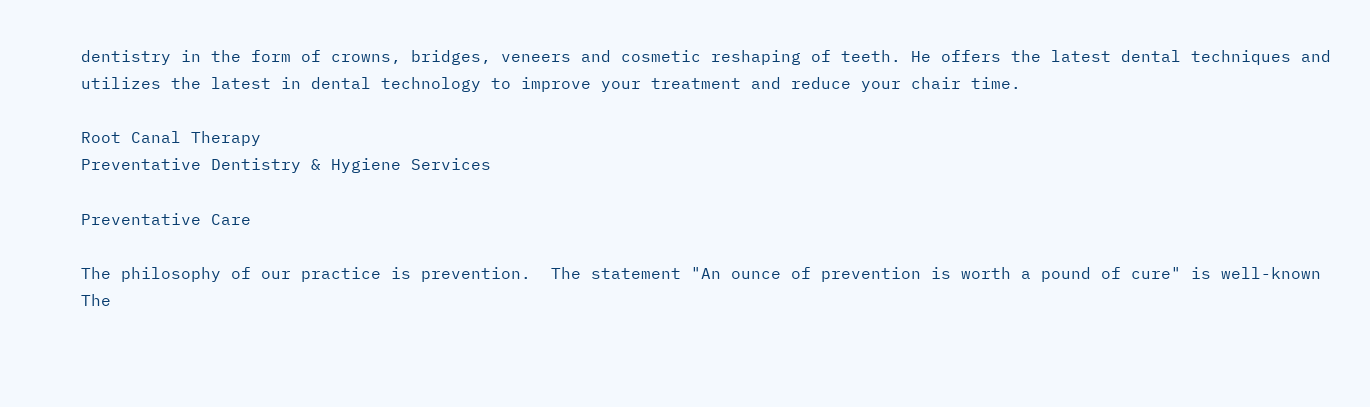dentistry in the form of crowns, bridges, veneers and cosmetic reshaping of teeth. He offers the latest dental techniques and utilizes the latest in dental technology to improve your treatment and reduce your chair time.

Root Canal Therapy
Preventative Dentistry & Hygiene Services

Preventative Care

The philosophy of our practice is prevention.  The statement "An ounce of prevention is worth a pound of cure" is well-known The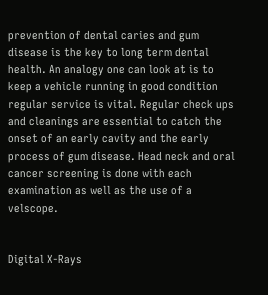prevention of dental caries and gum disease is the key to long term dental health. An analogy one can look at is to keep a vehicle running in good condition regular service is vital. Regular check ups and cleanings are essential to catch the onset of an early cavity and the early process of gum disease. Head neck and oral cancer screening is done with each examination as well as the use of a velscope.


Digital X-Rays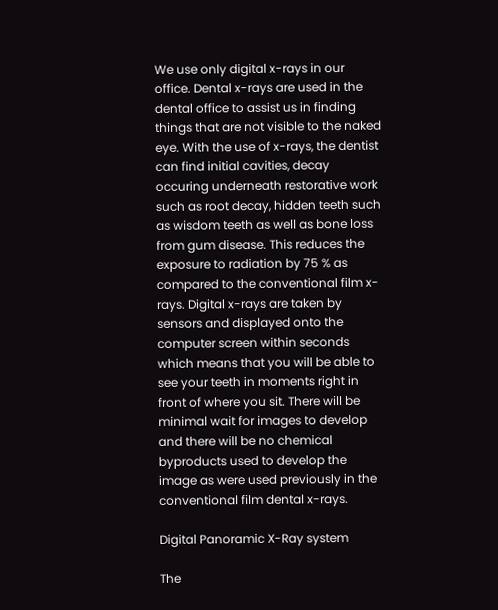We use only digital x-rays in our office. Dental x-rays are used in the dental office to assist us in finding things that are not visible to the naked eye. With the use of x-rays, the dentist can find initial cavities, decay occuring underneath restorative work such as root decay, hidden teeth such as wisdom teeth as well as bone loss from gum disease. This reduces the exposure to radiation by 75 % as compared to the conventional film x-rays. Digital x-rays are taken by sensors and displayed onto the computer screen within seconds which means that you will be able to see your teeth in moments right in front of where you sit. There will be minimal wait for images to develop and there will be no chemical byproducts used to develop the image as were used previously in the conventional film dental x-rays.

Digital Panoramic X-Ray system

The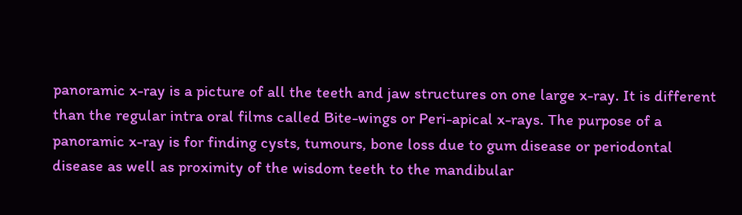panoramic x-ray is a picture of all the teeth and jaw structures on one large x-ray. It is different than the regular intra oral films called Bite-wings or Peri-apical x-rays. The purpose of a panoramic x-ray is for finding cysts, tumours, bone loss due to gum disease or periodontal disease as well as proximity of the wisdom teeth to the mandibular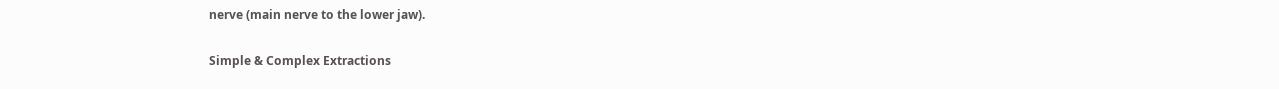nerve (main nerve to the lower jaw).

Simple & Complex Extractions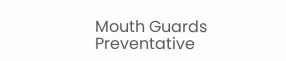Mouth Guards
Preventative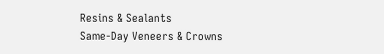Resins & Sealants
Same-Day Veneers & Crowns